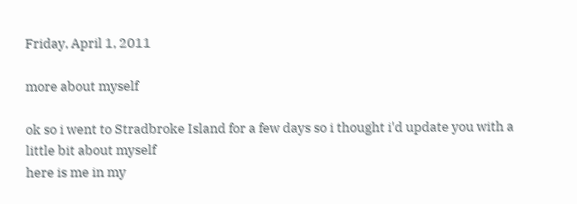Friday, April 1, 2011

more about myself

ok so i went to Stradbroke Island for a few days so i thought i'd update you with a little bit about myself
here is me in my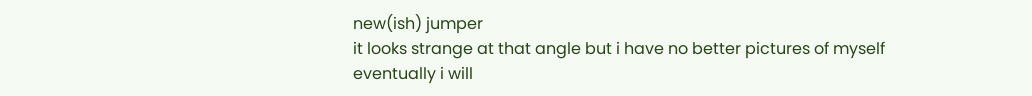new(ish) jumper
it looks strange at that angle but i have no better pictures of myself
eventually i will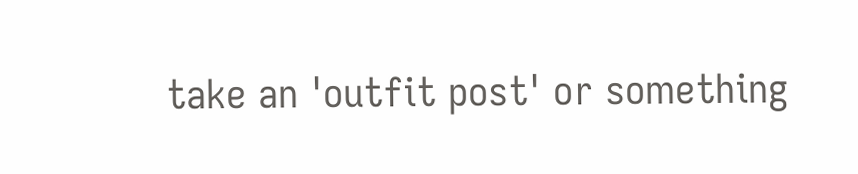take an 'outfit post' or something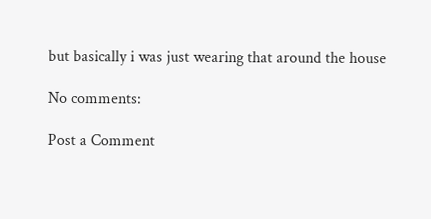but basically i was just wearing that around the house

No comments:

Post a Comment